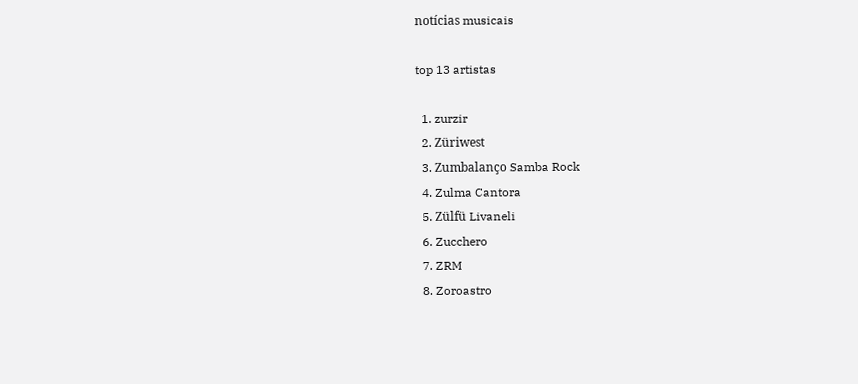notícias musicais

top 13 artistas

  1. zurzir
  2. Züriwest
  3. Zumbalanço Samba Rock
  4. Zulma Cantora
  5. Zülfü Livaneli
  6. Zucchero
  7. ZRM
  8. Zoroastro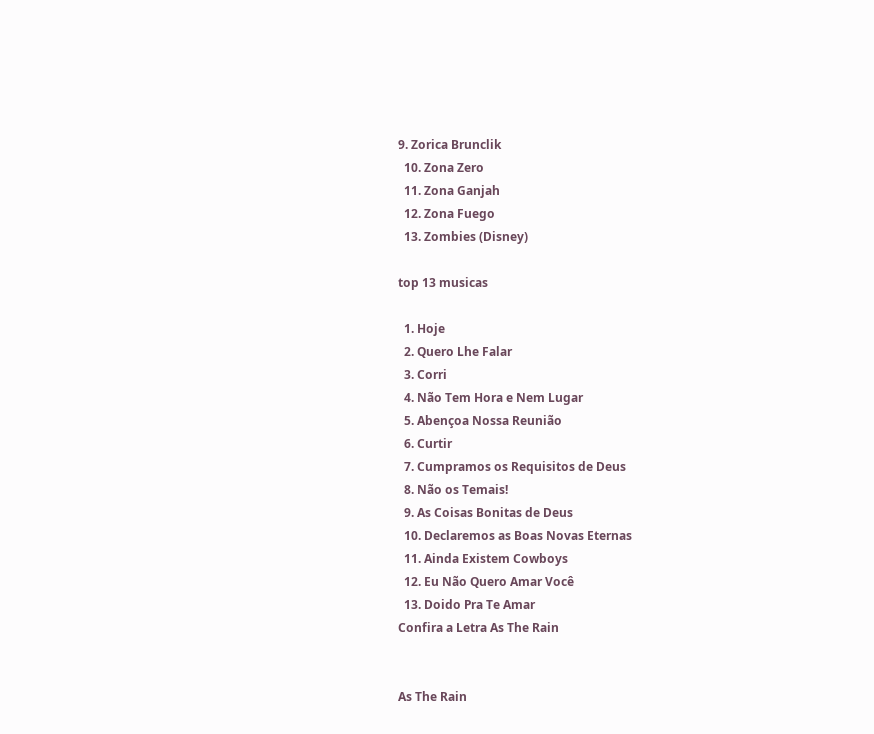9. Zorica Brunclik
  10. Zona Zero
  11. Zona Ganjah
  12. Zona Fuego
  13. Zombies (Disney)

top 13 musicas

  1. Hoje
  2. Quero Lhe Falar
  3. Corri
  4. Não Tem Hora e Nem Lugar
  5. Abençoa Nossa Reunião
  6. Curtir
  7. Cumpramos os Requisitos de Deus
  8. Não os Temais!
  9. As Coisas Bonitas de Deus
  10. Declaremos as Boas Novas Eternas
  11. Ainda Existem Cowboys
  12. Eu Não Quero Amar Você
  13. Doido Pra Te Amar
Confira a Letra As The Rain


As The Rain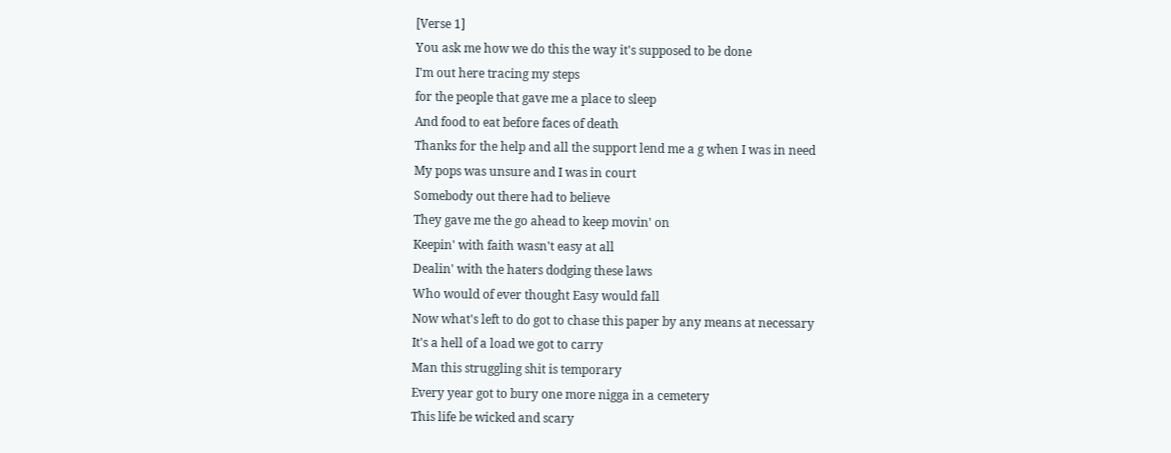[Verse 1]
You ask me how we do this the way it's supposed to be done
I'm out here tracing my steps
for the people that gave me a place to sleep
And food to eat before faces of death
Thanks for the help and all the support lend me a g when I was in need
My pops was unsure and I was in court
Somebody out there had to believe
They gave me the go ahead to keep movin' on
Keepin' with faith wasn't easy at all
Dealin' with the haters dodging these laws
Who would of ever thought Easy would fall
Now what's left to do got to chase this paper by any means at necessary
It's a hell of a load we got to carry
Man this struggling shit is temporary
Every year got to bury one more nigga in a cemetery
This life be wicked and scary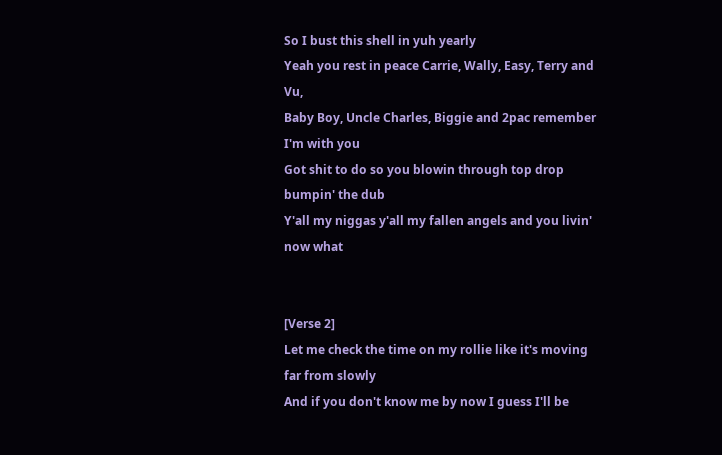So I bust this shell in yuh yearly
Yeah you rest in peace Carrie, Wally, Easy, Terry and Vu,
Baby Boy, Uncle Charles, Biggie and 2pac remember I'm with you
Got shit to do so you blowin through top drop bumpin' the dub
Y'all my niggas y'all my fallen angels and you livin' now what


[Verse 2]
Let me check the time on my rollie like it's moving far from slowly
And if you don't know me by now I guess I'll be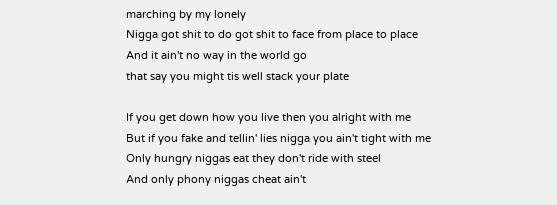marching by my lonely
Nigga got shit to do got shit to face from place to place
And it ain't no way in the world go
that say you might tis well stack your plate

If you get down how you live then you alright with me
But if you fake and tellin' lies nigga you ain't tight with me
Only hungry niggas eat they don't ride with steel
And only phony niggas cheat ain't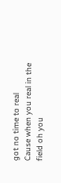got no time to real
Cause when you real in the field oh you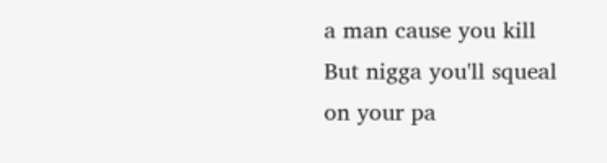a man cause you kill
But nigga you'll squeal on your pa